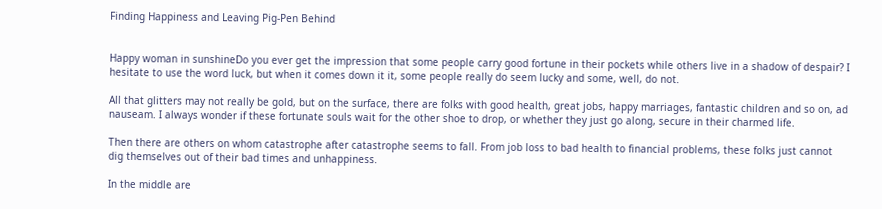Finding Happiness and Leaving Pig-Pen Behind


Happy woman in sunshineDo you ever get the impression that some people carry good fortune in their pockets while others live in a shadow of despair? I hesitate to use the word luck, but when it comes down it it, some people really do seem lucky and some, well, do not.

All that glitters may not really be gold, but on the surface, there are folks with good health, great jobs, happy marriages, fantastic children and so on, ad nauseam. I always wonder if these fortunate souls wait for the other shoe to drop, or whether they just go along, secure in their charmed life.

Then there are others on whom catastrophe after catastrophe seems to fall. From job loss to bad health to financial problems, these folks just cannot dig themselves out of their bad times and unhappiness.

In the middle are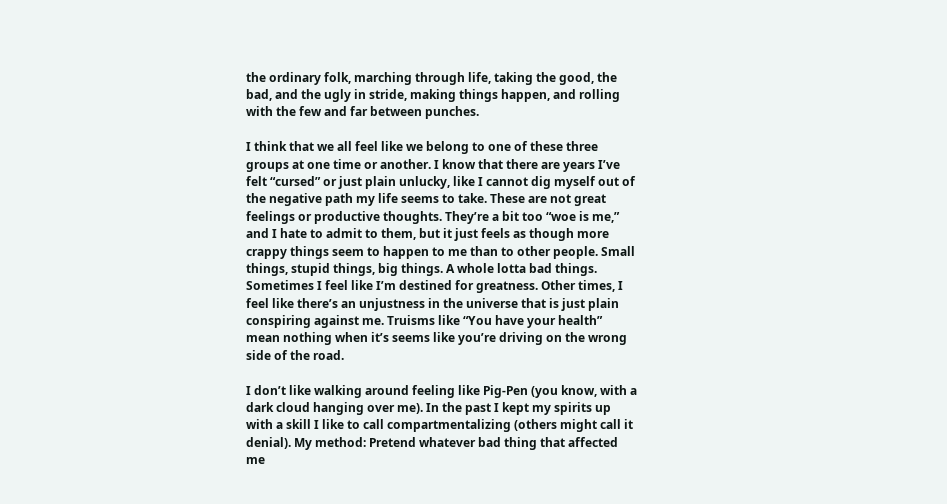the ordinary folk, marching through life, taking the good, the bad, and the ugly in stride, making things happen, and rolling with the few and far between punches.

I think that we all feel like we belong to one of these three groups at one time or another. I know that there are years I’ve felt “cursed” or just plain unlucky, like I cannot dig myself out of the negative path my life seems to take. These are not great feelings or productive thoughts. They’re a bit too “woe is me,” and I hate to admit to them, but it just feels as though more crappy things seem to happen to me than to other people. Small things, stupid things, big things. A whole lotta bad things. Sometimes I feel like I’m destined for greatness. Other times, I feel like there’s an unjustness in the universe that is just plain conspiring against me. Truisms like “You have your health” mean nothing when it’s seems like you’re driving on the wrong side of the road.

I don’t like walking around feeling like Pig-Pen (you know, with a dark cloud hanging over me). In the past I kept my spirits up with a skill I like to call compartmentalizing (others might call it denial). My method: Pretend whatever bad thing that affected me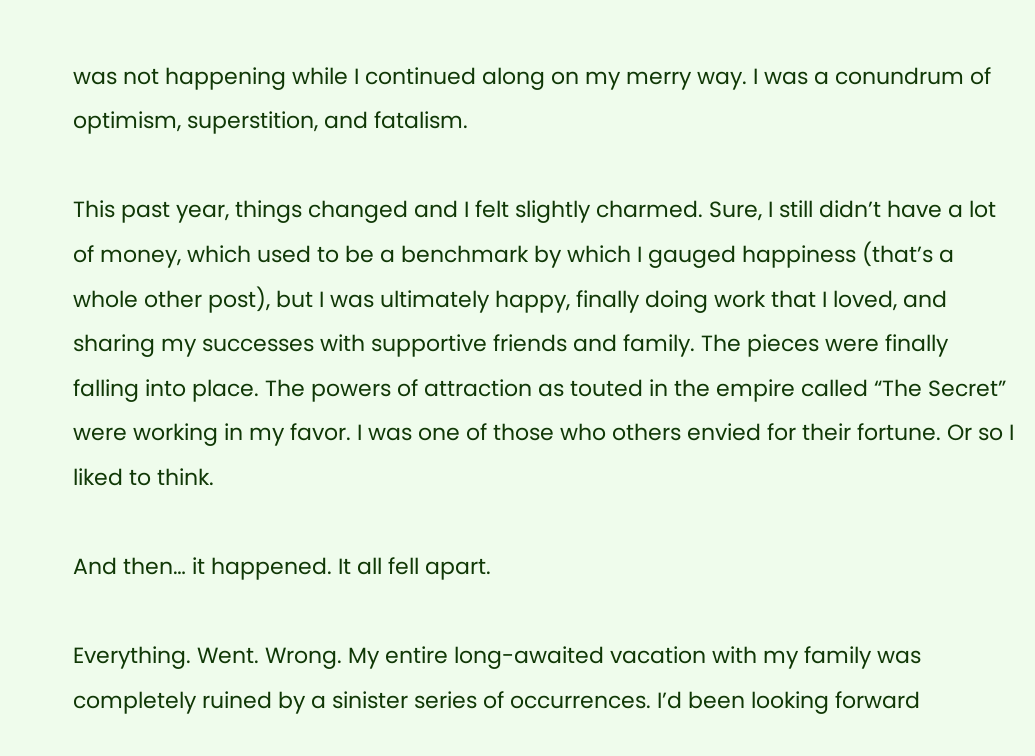was not happening while I continued along on my merry way. I was a conundrum of optimism, superstition, and fatalism.

This past year, things changed and I felt slightly charmed. Sure, I still didn’t have a lot of money, which used to be a benchmark by which I gauged happiness (that’s a whole other post), but I was ultimately happy, finally doing work that I loved, and sharing my successes with supportive friends and family. The pieces were finally falling into place. The powers of attraction as touted in the empire called “The Secret” were working in my favor. I was one of those who others envied for their fortune. Or so I liked to think.

And then… it happened. It all fell apart.

Everything. Went. Wrong. My entire long-awaited vacation with my family was completely ruined by a sinister series of occurrences. I’d been looking forward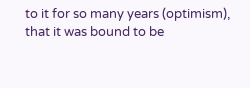to it for so many years (optimism), that it was bound to be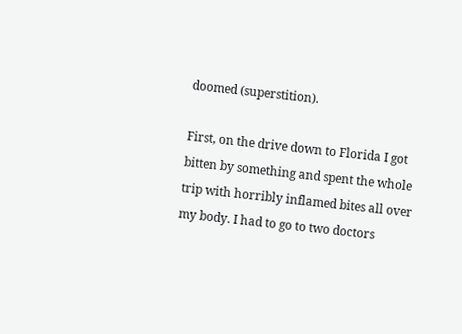doomed (superstition).

First, on the drive down to Florida I got bitten by something and spent the whole trip with horribly inflamed bites all over my body. I had to go to two doctors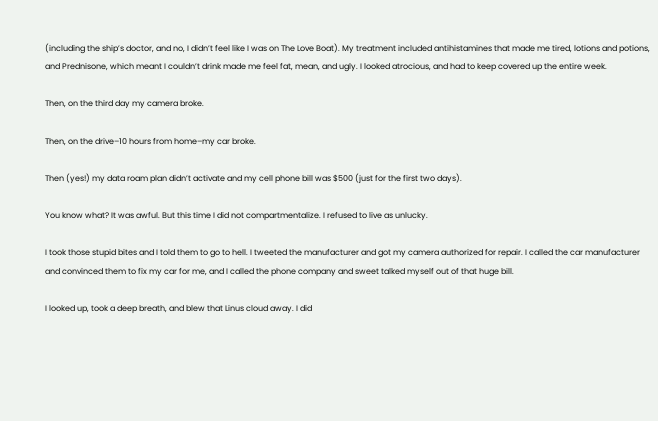(including the ship’s doctor, and no, I didn’t feel like I was on The Love Boat). My treatment included antihistamines that made me tired, lotions and potions, and Prednisone, which meant I couldn’t drink made me feel fat, mean, and ugly. I looked atrocious, and had to keep covered up the entire week.

Then, on the third day my camera broke.

Then, on the drive–10 hours from home–my car broke.

Then (yes!) my data roam plan didn’t activate and my cell phone bill was $500 (just for the first two days).

You know what? It was awful. But this time I did not compartmentalize. I refused to live as unlucky.

I took those stupid bites and I told them to go to hell. I tweeted the manufacturer and got my camera authorized for repair. I called the car manufacturer and convinced them to fix my car for me, and I called the phone company and sweet talked myself out of that huge bill.

I looked up, took a deep breath, and blew that Linus cloud away. I did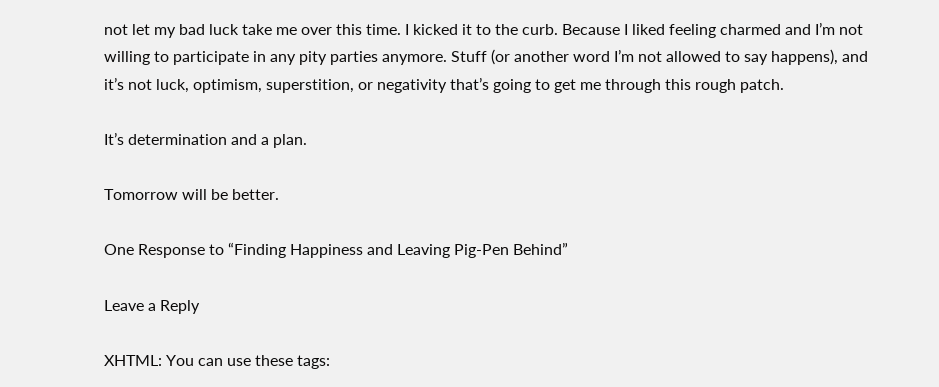not let my bad luck take me over this time. I kicked it to the curb. Because I liked feeling charmed and I’m not willing to participate in any pity parties anymore. Stuff (or another word I’m not allowed to say happens), and it’s not luck, optimism, superstition, or negativity that’s going to get me through this rough patch.

It’s determination and a plan.

Tomorrow will be better.

One Response to “Finding Happiness and Leaving Pig-Pen Behind”

Leave a Reply

XHTML: You can use these tags: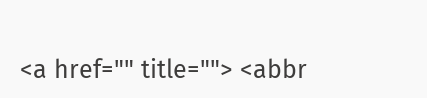<a href="" title=""> <abbr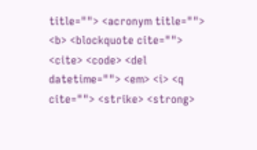title=""> <acronym title=""> <b> <blockquote cite=""> <cite> <code> <del datetime=""> <em> <i> <q cite=""> <strike> <strong>